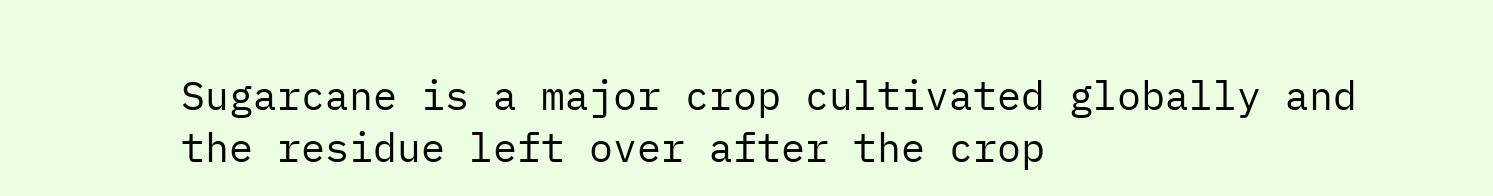Sugarcane is a major crop cultivated globally and the residue left over after the crop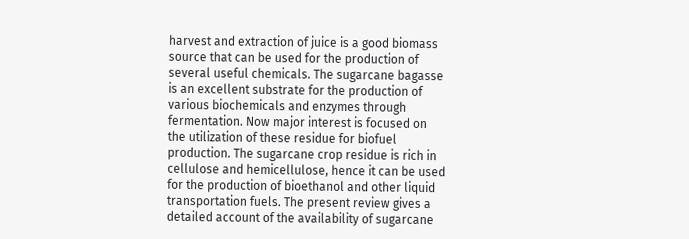harvest and extraction of juice is a good biomass source that can be used for the production of several useful chemicals. The sugarcane bagasse is an excellent substrate for the production of various biochemicals and enzymes through fermentation. Now major interest is focused on the utilization of these residue for biofuel production. The sugarcane crop residue is rich in cellulose and hemicellulose, hence it can be used for the production of bioethanol and other liquid transportation fuels. The present review gives a detailed account of the availability of sugarcane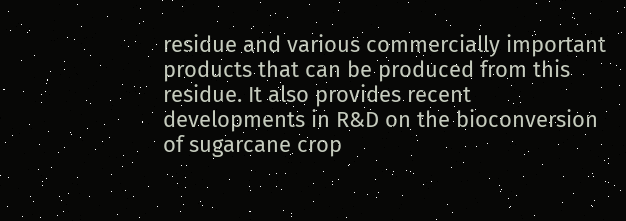residue and various commercially important products that can be produced from this residue. It also provides recent developments in R&D on the bioconversion of sugarcane crop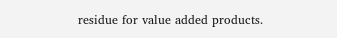residue for value added products.